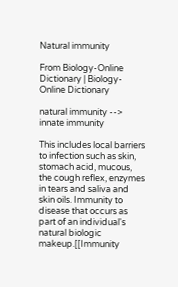Natural immunity

From Biology-Online Dictionary | Biology-Online Dictionary

natural immunity --> innate immunity

This includes local barriers to infection such as skin, stomach acid, mucous, the cough reflex, enzymes in tears and saliva and skin oils. Immunity to disease that occurs as part of an individual's natural biologic makeup.[[Immunity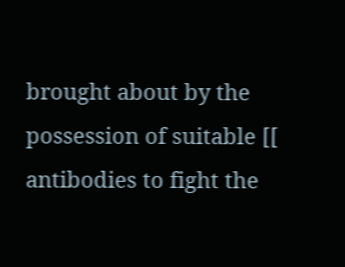brought about by the possession of suitable [[ antibodies to fight the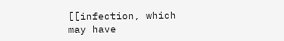[[infection, which may have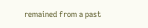remained from a past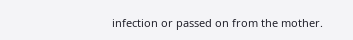infection or passed on from the mother.